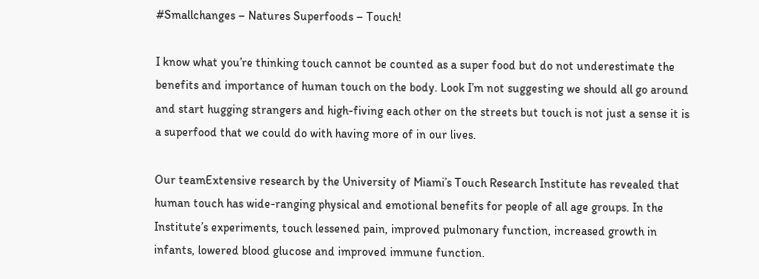#Smallchanges – Natures Superfoods – Touch!

I know what you’re thinking touch cannot be counted as a super food but do not underestimate the benefits and importance of human touch on the body. Look I’m not suggesting we should all go around and start hugging strangers and high-fiving each other on the streets but touch is not just a sense it is a superfood that we could do with having more of in our lives.

Our teamExtensive research by the University of Miami’s Touch Research Institute has revealed that human touch has wide-ranging physical and emotional benefits for people of all age groups. In the Institute’s experiments, touch lessened pain, improved pulmonary function, increased growth in infants, lowered blood glucose and improved immune function.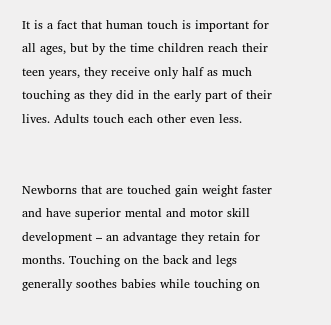It is a fact that human touch is important for all ages, but by the time children reach their teen years, they receive only half as much touching as they did in the early part of their lives. Adults touch each other even less.


Newborns that are touched gain weight faster and have superior mental and motor skill development – an advantage they retain for months. Touching on the back and legs generally soothes babies while touching on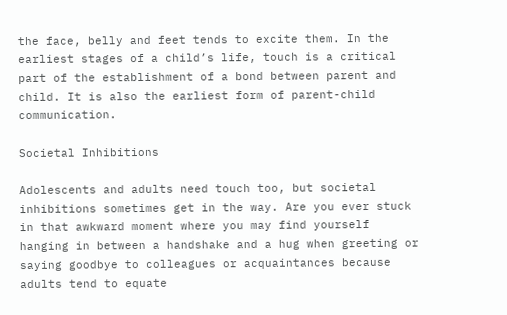the face, belly and feet tends to excite them. In the earliest stages of a child’s life, touch is a critical part of the establishment of a bond between parent and child. It is also the earliest form of parent-child communication.

Societal Inhibitions

Adolescents and adults need touch too, but societal inhibitions sometimes get in the way. Are you ever stuck in that awkward moment where you may find yourself hanging in between a handshake and a hug when greeting or saying goodbye to colleagues or acquaintances because adults tend to equate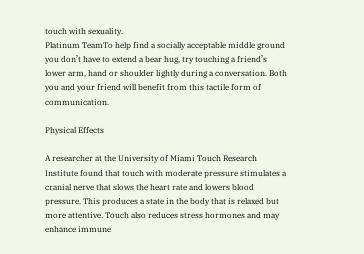touch with sexuality.
Platinum TeamTo help find a socially acceptable middle ground you don’t have to extend a bear hug, try touching a friend’s lower arm, hand or shoulder lightly during a conversation. Both you and your friend will benefit from this tactile form of communication.

Physical Effects

A researcher at the University of Miami Touch Research Institute found that touch with moderate pressure stimulates a cranial nerve that slows the heart rate and lowers blood pressure. This produces a state in the body that is relaxed but more attentive. Touch also reduces stress hormones and may enhance immune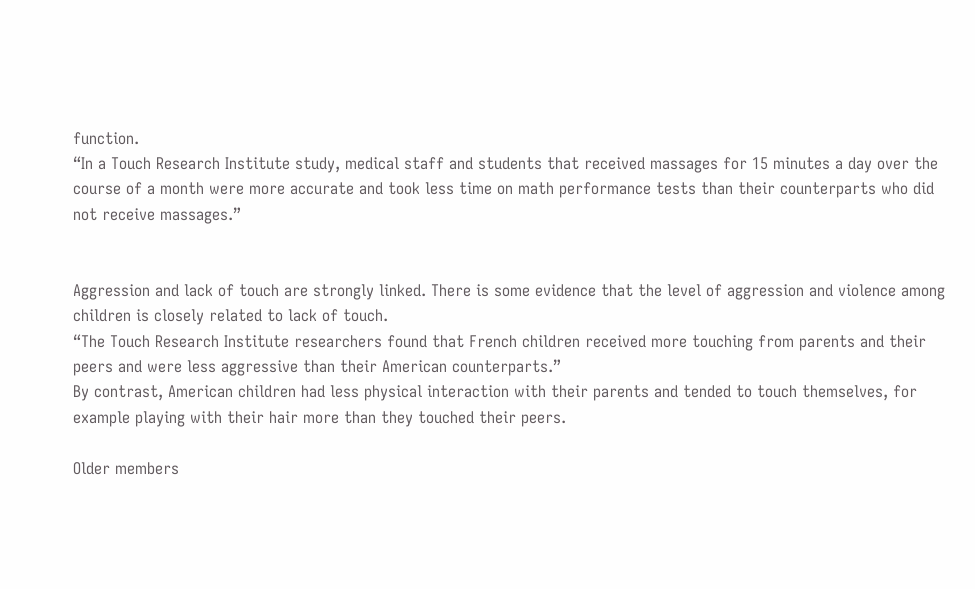function.
“In a Touch Research Institute study, medical staff and students that received massages for 15 minutes a day over the course of a month were more accurate and took less time on math performance tests than their counterparts who did not receive massages.”


Aggression and lack of touch are strongly linked. There is some evidence that the level of aggression and violence among children is closely related to lack of touch.
“The Touch Research Institute researchers found that French children received more touching from parents and their peers and were less aggressive than their American counterparts.”
By contrast, American children had less physical interaction with their parents and tended to touch themselves, for example playing with their hair more than they touched their peers.

Older members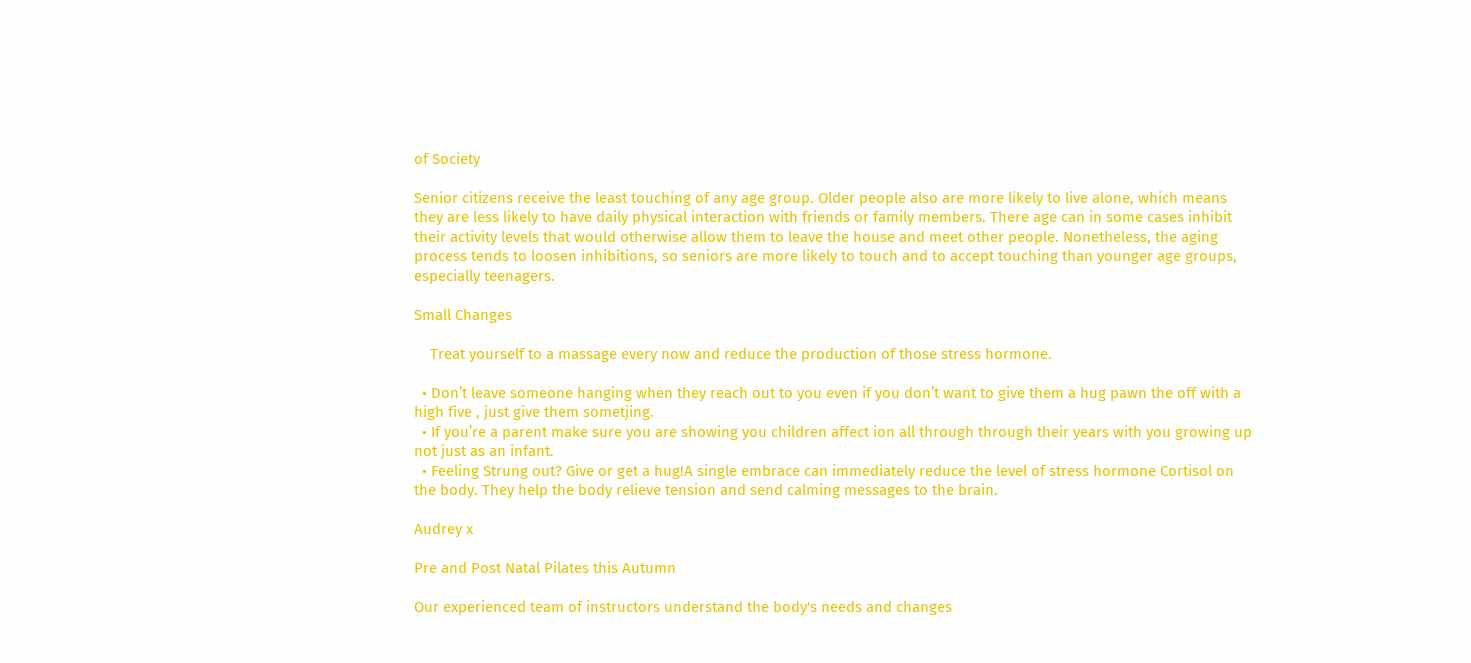of Society

Senior citizens receive the least touching of any age group. Older people also are more likely to live alone, which means they are less likely to have daily physical interaction with friends or family members. There age can in some cases inhibit their activity levels that would otherwise allow them to leave the house and meet other people. Nonetheless, the aging process tends to loosen inhibitions, so seniors are more likely to touch and to accept touching than younger age groups, especially teenagers.

Small Changes

    Treat yourself to a massage every now and reduce the production of those stress hormone.

  • Don’t leave someone hanging when they reach out to you even if you don’t want to give them a hug pawn the off with a high five , just give them sometjing.
  • If you’re a parent make sure you are showing you children affect ion all through through their years with you growing up not just as an infant.
  • Feeling Strung out? Give or get a hug!A single embrace can immediately reduce the level of stress hormone Cortisol on the body. They help the body relieve tension and send calming messages to the brain.

Audrey x

Pre and Post Natal Pilates this Autumn

Our experienced team of instructors understand the body's needs and changes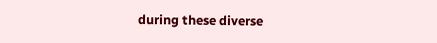during these diverse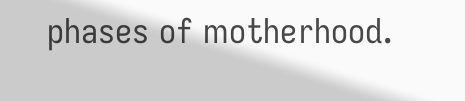phases of motherhood.